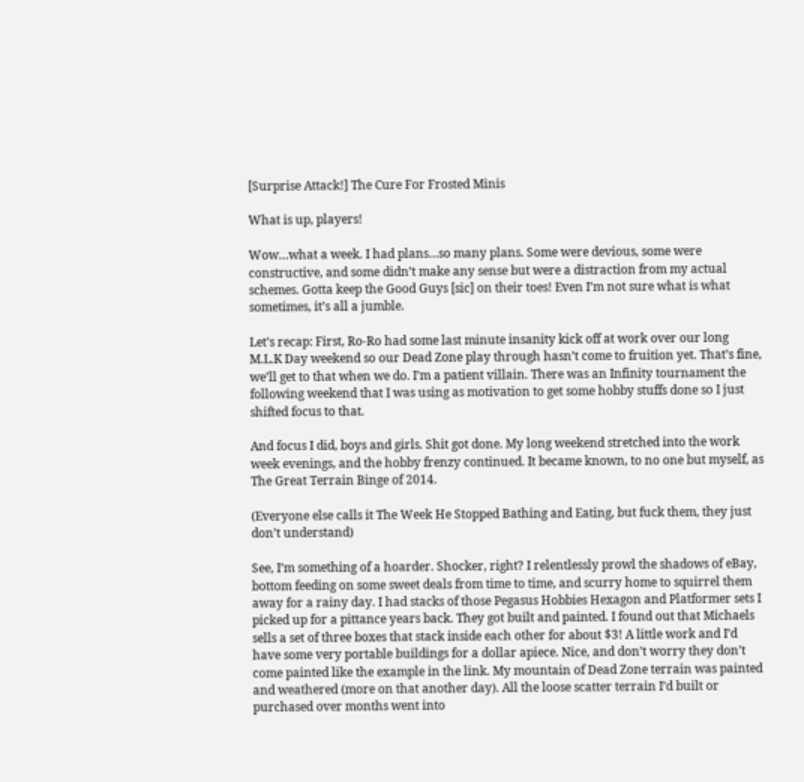[Surprise Attack!] The Cure For Frosted Minis

What is up, players!

Wow…what a week. I had plans…so many plans. Some were devious, some were constructive, and some didn’t make any sense but were a distraction from my actual schemes. Gotta keep the Good Guys [sic] on their toes! Even I’m not sure what is what sometimes, it’s all a jumble.

Let’s recap: First, Ro-Ro had some last minute insanity kick off at work over our long M.L.K Day weekend so our Dead Zone play through hasn’t come to fruition yet. That’s fine, we’ll get to that when we do. I’m a patient villain. There was an Infinity tournament the following weekend that I was using as motivation to get some hobby stuffs done so I just shifted focus to that.

And focus I did, boys and girls. Shit got done. My long weekend stretched into the work week evenings, and the hobby frenzy continued. It became known, to no one but myself, as The Great Terrain Binge of 2014.

(Everyone else calls it The Week He Stopped Bathing and Eating, but fuck them, they just don’t understand)

See, I’m something of a hoarder. Shocker, right? I relentlessly prowl the shadows of eBay, bottom feeding on some sweet deals from time to time, and scurry home to squirrel them away for a rainy day. I had stacks of those Pegasus Hobbies Hexagon and Platformer sets I picked up for a pittance years back. They got built and painted. I found out that Michaels sells a set of three boxes that stack inside each other for about $3! A little work and I’d have some very portable buildings for a dollar apiece. Nice, and don’t worry they don’t come painted like the example in the link. My mountain of Dead Zone terrain was painted and weathered (more on that another day). All the loose scatter terrain I’d built or purchased over months went into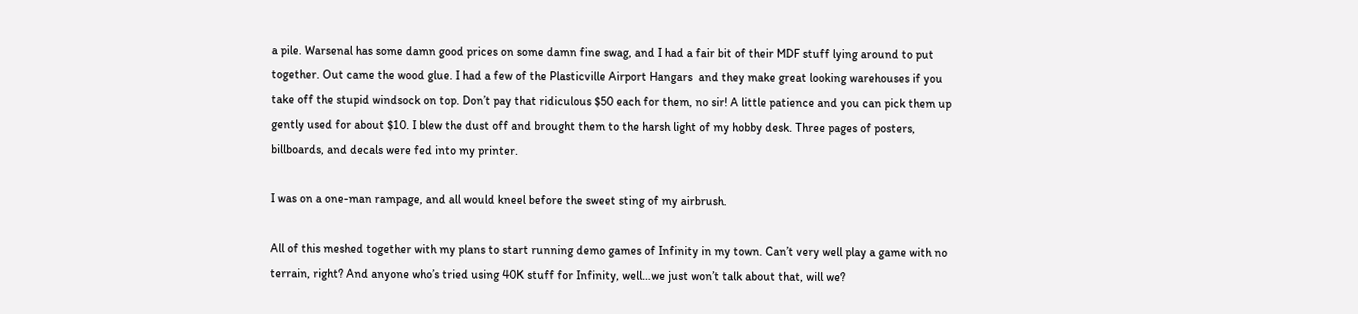a pile. Warsenal has some damn good prices on some damn fine swag, and I had a fair bit of their MDF stuff lying around to put together. Out came the wood glue. I had a few of the Plasticville Airport Hangars  and they make great looking warehouses if you take off the stupid windsock on top. Don’t pay that ridiculous $50 each for them, no sir! A little patience and you can pick them up gently used for about $10. I blew the dust off and brought them to the harsh light of my hobby desk. Three pages of posters, billboards, and decals were fed into my printer.

I was on a one-man rampage, and all would kneel before the sweet sting of my airbrush.

All of this meshed together with my plans to start running demo games of Infinity in my town. Can’t very well play a game with no terrain, right? And anyone who’s tried using 40K stuff for Infinity, well…we just won’t talk about that, will we?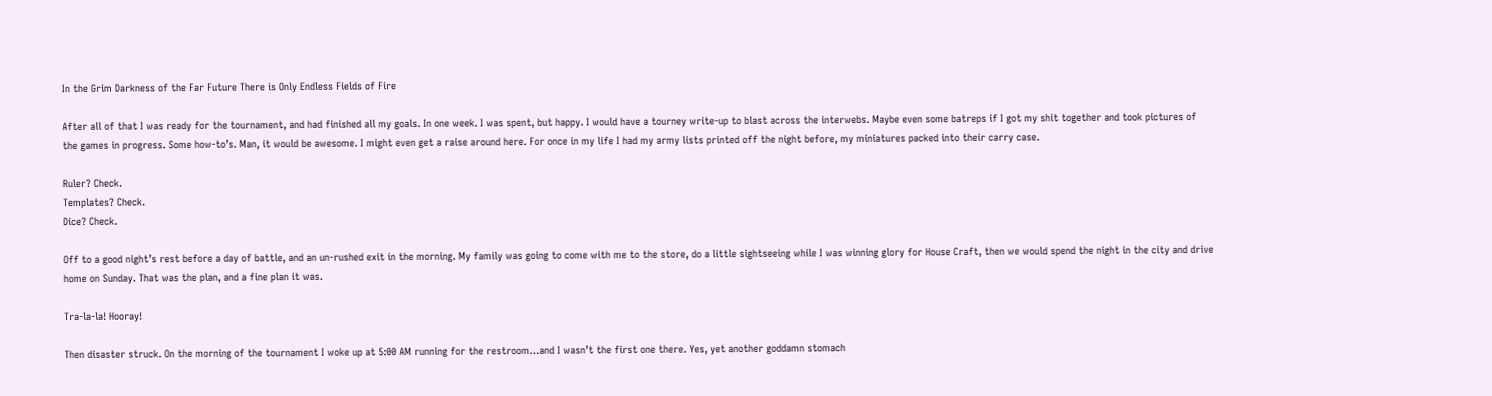In the Grim Darkness of the Far Future There is Only Endless Fields of Fire

After all of that I was ready for the tournament, and had finished all my goals. In one week. I was spent, but happy. I would have a tourney write-up to blast across the interwebs. Maybe even some batreps if I got my shit together and took pictures of the games in progress. Some how-to’s. Man, it would be awesome. I might even get a raise around here. For once in my life I had my army lists printed off the night before, my miniatures packed into their carry case.

Ruler? Check.
Templates? Check.
Dice? Check.

Off to a good night’s rest before a day of battle, and an un-rushed exit in the morning. My family was going to come with me to the store, do a little sightseeing while I was winning glory for House Craft, then we would spend the night in the city and drive home on Sunday. That was the plan, and a fine plan it was.

Tra-la-la! Hooray!

Then disaster struck. On the morning of the tournament I woke up at 5:00 AM running for the restroom…and I wasn’t the first one there. Yes, yet another goddamn stomach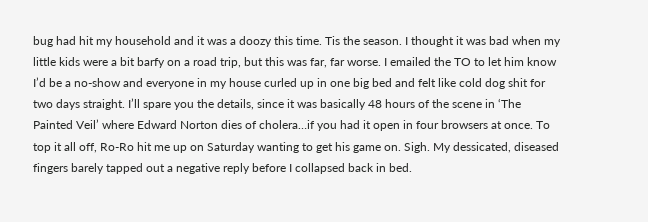bug had hit my household and it was a doozy this time. Tis the season. I thought it was bad when my little kids were a bit barfy on a road trip, but this was far, far worse. I emailed the TO to let him know I’d be a no-show and everyone in my house curled up in one big bed and felt like cold dog shit for two days straight. I’ll spare you the details, since it was basically 48 hours of the scene in ‘The Painted Veil’ where Edward Norton dies of cholera…if you had it open in four browsers at once. To top it all off, Ro-Ro hit me up on Saturday wanting to get his game on. Sigh. My dessicated, diseased fingers barely tapped out a negative reply before I collapsed back in bed.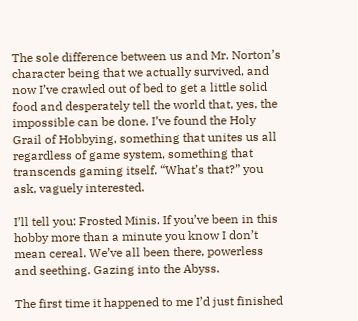The sole difference between us and Mr. Norton’s character being that we actually survived, and now I’ve crawled out of bed to get a little solid food and desperately tell the world that, yes, the impossible can be done. I’ve found the Holy Grail of Hobbying, something that unites us all regardless of game system, something that transcends gaming itself. “What’s that?” you ask, vaguely interested.

I’ll tell you: Frosted Minis. If you’ve been in this hobby more than a minute you know I don’t mean cereal. We’ve all been there, powerless and seething. Gazing into the Abyss.

The first time it happened to me I’d just finished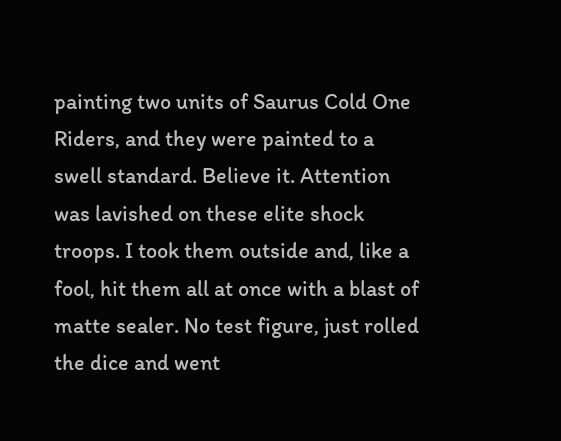painting two units of Saurus Cold One Riders, and they were painted to a swell standard. Believe it. Attention was lavished on these elite shock troops. I took them outside and, like a fool, hit them all at once with a blast of matte sealer. No test figure, just rolled the dice and went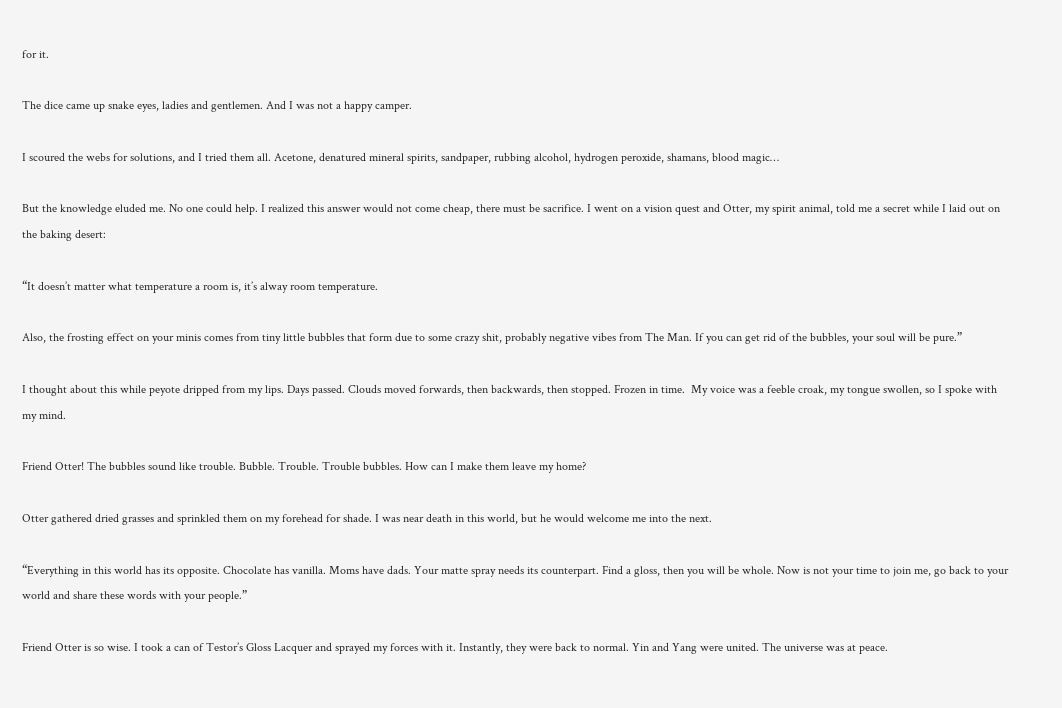for it.

The dice came up snake eyes, ladies and gentlemen. And I was not a happy camper.

I scoured the webs for solutions, and I tried them all. Acetone, denatured mineral spirits, sandpaper, rubbing alcohol, hydrogen peroxide, shamans, blood magic…

But the knowledge eluded me. No one could help. I realized this answer would not come cheap, there must be sacrifice. I went on a vision quest and Otter, my spirit animal, told me a secret while I laid out on the baking desert:

“It doesn’t matter what temperature a room is, it’s alway room temperature.

Also, the frosting effect on your minis comes from tiny little bubbles that form due to some crazy shit, probably negative vibes from The Man. If you can get rid of the bubbles, your soul will be pure.”

I thought about this while peyote dripped from my lips. Days passed. Clouds moved forwards, then backwards, then stopped. Frozen in time.  My voice was a feeble croak, my tongue swollen, so I spoke with my mind.

Friend Otter! The bubbles sound like trouble. Bubble. Trouble. Trouble bubbles. How can I make them leave my home?

Otter gathered dried grasses and sprinkled them on my forehead for shade. I was near death in this world, but he would welcome me into the next.

“Everything in this world has its opposite. Chocolate has vanilla. Moms have dads. Your matte spray needs its counterpart. Find a gloss, then you will be whole. Now is not your time to join me, go back to your world and share these words with your people.”

Friend Otter is so wise. I took a can of Testor’s Gloss Lacquer and sprayed my forces with it. Instantly, they were back to normal. Yin and Yang were united. The universe was at peace.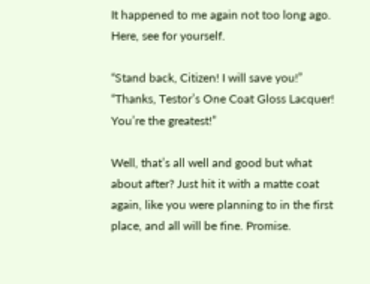It happened to me again not too long ago. Here, see for yourself.

“Stand back, Citizen! I will save you!”
“Thanks, Testor’s One Coat Gloss Lacquer! You’re the greatest!”

Well, that’s all well and good but what about after? Just hit it with a matte coat again, like you were planning to in the first place, and all will be fine. Promise.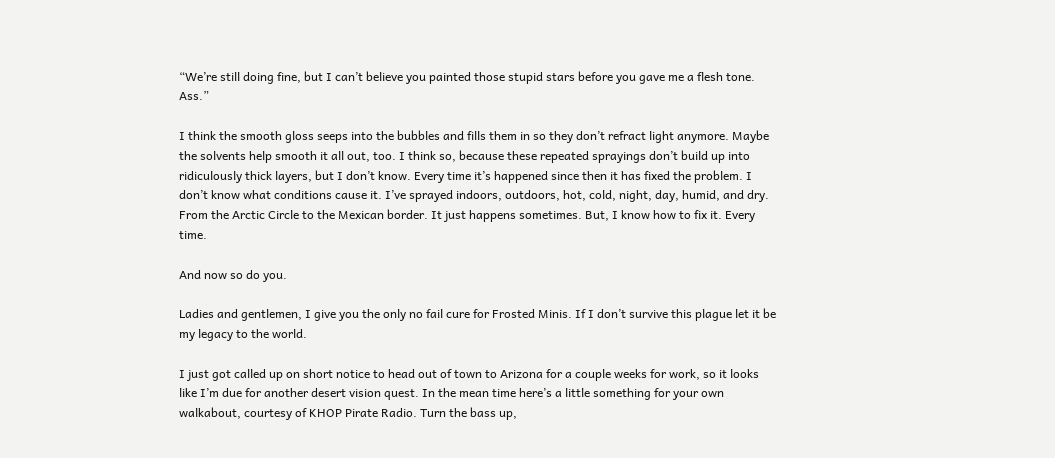“We’re still doing fine, but I can’t believe you painted those stupid stars before you gave me a flesh tone. Ass.”

I think the smooth gloss seeps into the bubbles and fills them in so they don’t refract light anymore. Maybe the solvents help smooth it all out, too. I think so, because these repeated sprayings don’t build up into ridiculously thick layers, but I don’t know. Every time it’s happened since then it has fixed the problem. I don’t know what conditions cause it. I’ve sprayed indoors, outdoors, hot, cold, night, day, humid, and dry. From the Arctic Circle to the Mexican border. It just happens sometimes. But, I know how to fix it. Every time.

And now so do you.

Ladies and gentlemen, I give you the only no fail cure for Frosted Minis. If I don’t survive this plague let it be my legacy to the world.

I just got called up on short notice to head out of town to Arizona for a couple weeks for work, so it looks like I’m due for another desert vision quest. In the mean time here’s a little something for your own walkabout, courtesy of KHOP Pirate Radio. Turn the bass up,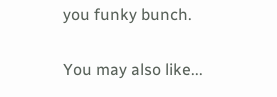you funky bunch.

You may also like...